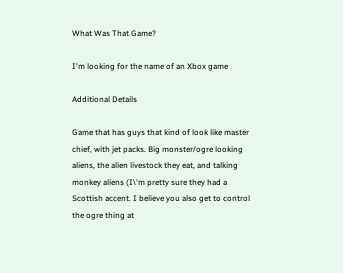What Was That Game?

I'm looking for the name of an Xbox game

Additional Details

Game that has guys that kind of look like master chief, with jet packs. Big monster/ogre looking aliens, the alien livestock they eat, and talking monkey aliens (I\'m pretty sure they had a Scottish accent. I believe you also get to control the ogre thing at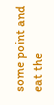some point and eat the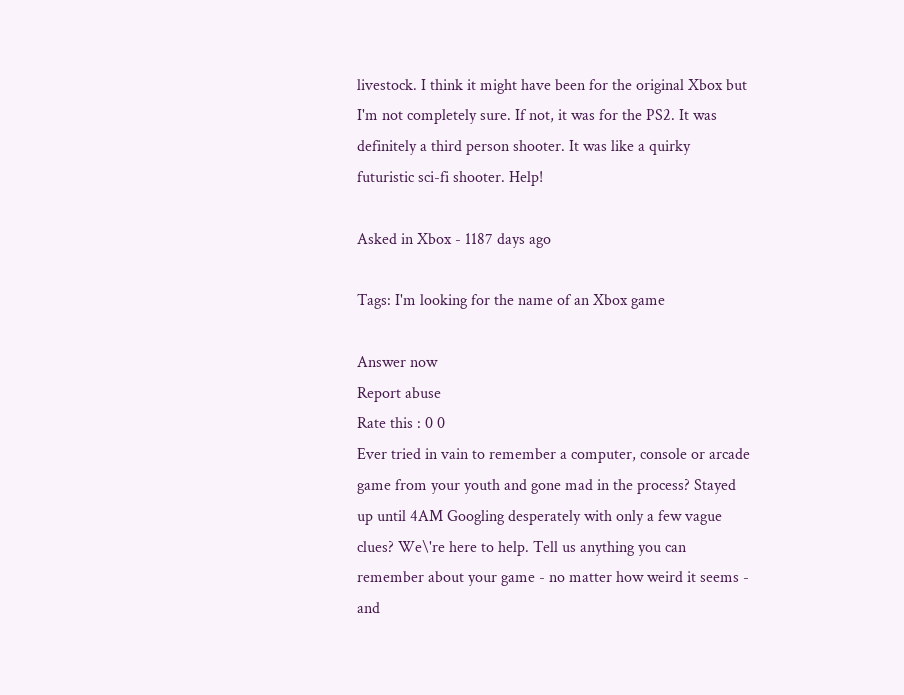livestock. I think it might have been for the original Xbox but I'm not completely sure. If not, it was for the PS2. It was definitely a third person shooter. It was like a quirky futuristic sci-fi shooter. Help!

Asked in Xbox - 1187 days ago

Tags: I'm looking for the name of an Xbox game

Answer now
Report abuse
Rate this : 0 0
Ever tried in vain to remember a computer, console or arcade game from your youth and gone mad in the process? Stayed up until 4AM Googling desperately with only a few vague clues? We\'re here to help. Tell us anything you can remember about your game - no matter how weird it seems - and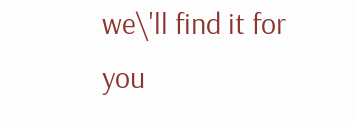we\'ll find it for you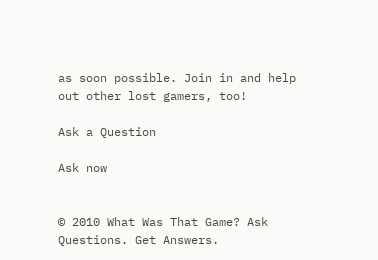as soon possible. Join in and help out other lost gamers, too!

Ask a Question

Ask now


© 2010 What Was That Game? Ask Questions. Get Answers.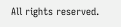All rights reserved.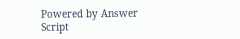Powered by Answer Script